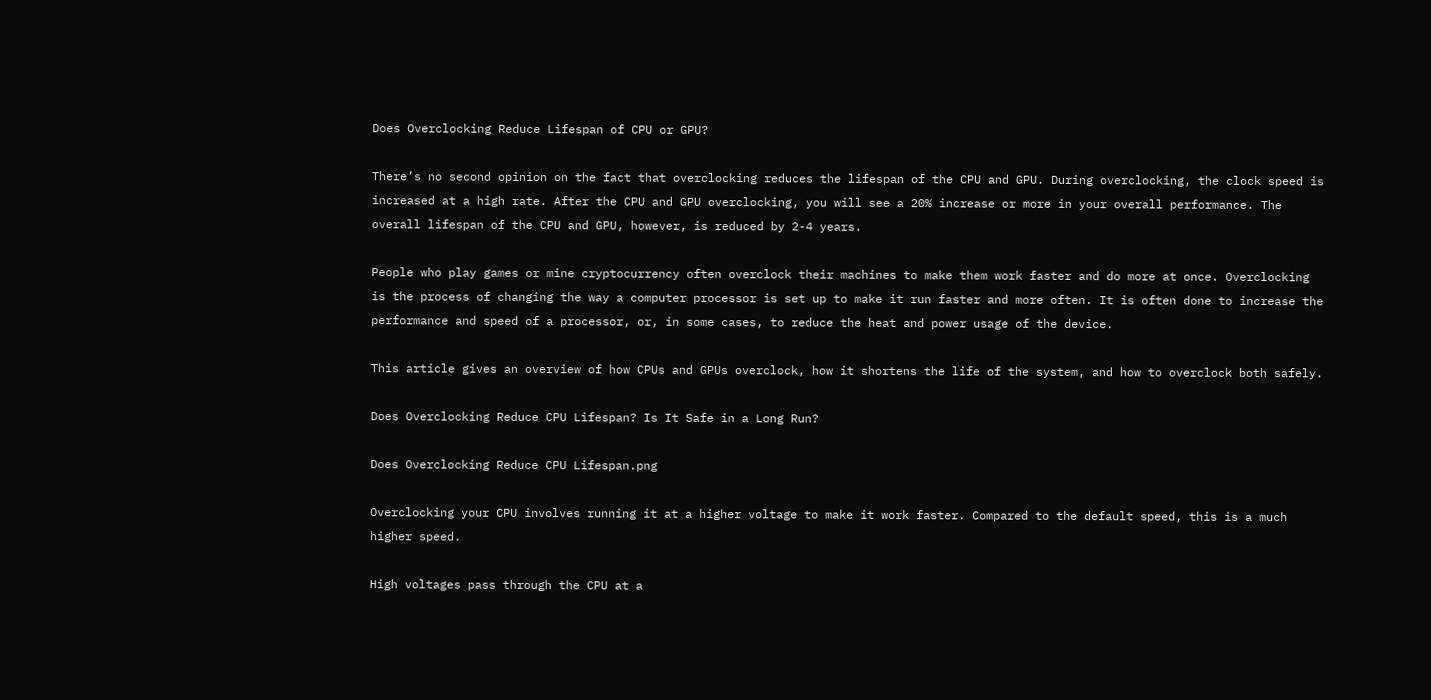Does Overclocking Reduce Lifespan of CPU or GPU?

There’s no second opinion on the fact that overclocking reduces the lifespan of the CPU and GPU. During overclocking, the clock speed is increased at a high rate. After the CPU and GPU overclocking, you will see a 20% increase or more in your overall performance. The overall lifespan of the CPU and GPU, however, is reduced by 2-4 years.

People who play games or mine cryptocurrency often overclock their machines to make them work faster and do more at once. Overclocking is the process of changing the way a computer processor is set up to make it run faster and more often. It is often done to increase the performance and speed of a processor, or, in some cases, to reduce the heat and power usage of the device.

This article gives an overview of how CPUs and GPUs overclock, how it shortens the life of the system, and how to overclock both safely.

Does Overclocking Reduce CPU Lifespan? Is It Safe in a Long Run?

Does Overclocking Reduce CPU Lifespan.png

Overclocking your CPU involves running it at a higher voltage to make it work faster. Compared to the default speed, this is a much higher speed.

High voltages pass through the CPU at a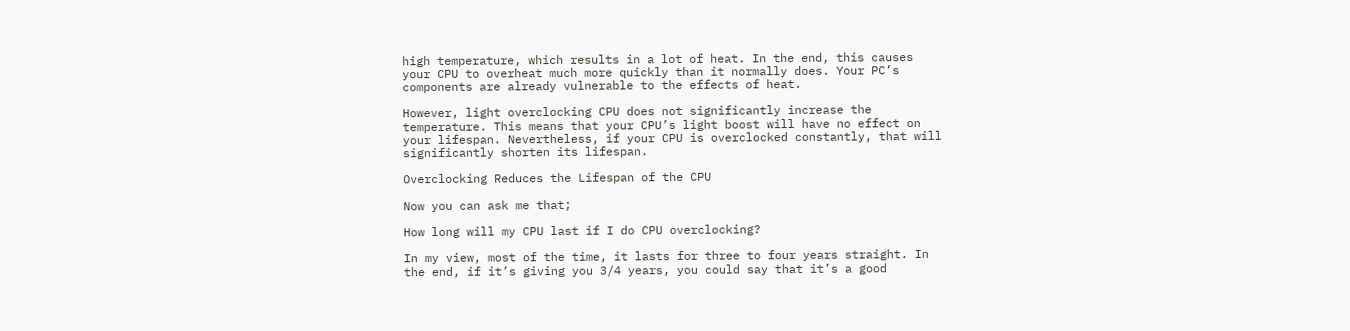high temperature, which results in a lot of heat. In the end, this causes your CPU to overheat much more quickly than it normally does. Your PC’s components are already vulnerable to the effects of heat.

However, light overclocking CPU does not significantly increase the temperature. This means that your CPU’s light boost will have no effect on your lifespan. Nevertheless, if your CPU is overclocked constantly, that will significantly shorten its lifespan.

Overclocking Reduces the Lifespan of the CPU

Now you can ask me that;

How long will my CPU last if I do CPU overclocking?

In my view, most of the time, it lasts for three to four years straight. In the end, if it’s giving you 3/4 years, you could say that it’s a good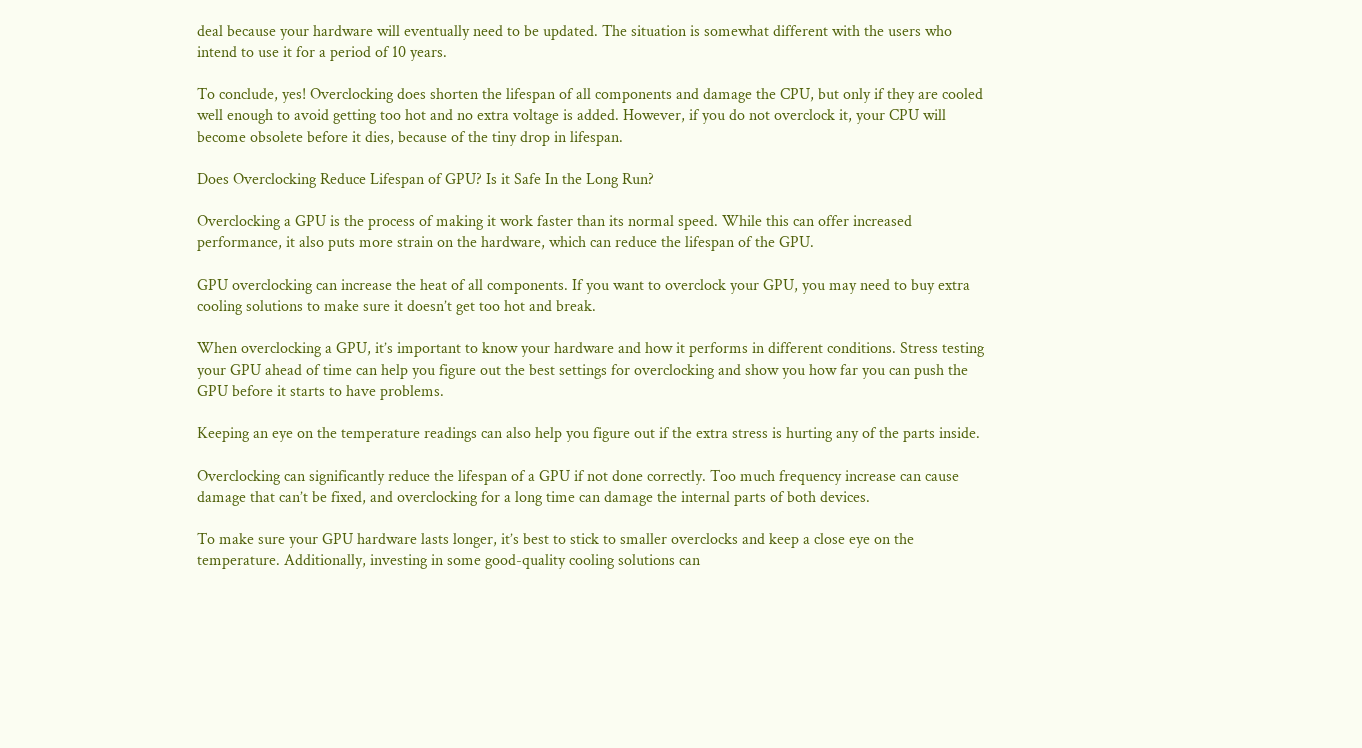deal because your hardware will eventually need to be updated. The situation is somewhat different with the users who intend to use it for a period of 10 years.

To conclude, yes! Overclocking does shorten the lifespan of all components and damage the CPU, but only if they are cooled well enough to avoid getting too hot and no extra voltage is added. However, if you do not overclock it, your CPU will become obsolete before it dies, because of the tiny drop in lifespan.

Does Overclocking Reduce Lifespan of GPU? Is it Safe In the Long Run?

Overclocking a GPU is the process of making it work faster than its normal speed. While this can offer increased performance, it also puts more strain on the hardware, which can reduce the lifespan of the GPU.

GPU overclocking can increase the heat of all components. If you want to overclock your GPU, you may need to buy extra cooling solutions to make sure it doesn’t get too hot and break.

When overclocking a GPU, it’s important to know your hardware and how it performs in different conditions. Stress testing your GPU ahead of time can help you figure out the best settings for overclocking and show you how far you can push the GPU before it starts to have problems.

Keeping an eye on the temperature readings can also help you figure out if the extra stress is hurting any of the parts inside.

Overclocking can significantly reduce the lifespan of a GPU if not done correctly. Too much frequency increase can cause damage that can’t be fixed, and overclocking for a long time can damage the internal parts of both devices.

To make sure your GPU hardware lasts longer, it’s best to stick to smaller overclocks and keep a close eye on the temperature. Additionally, investing in some good-quality cooling solutions can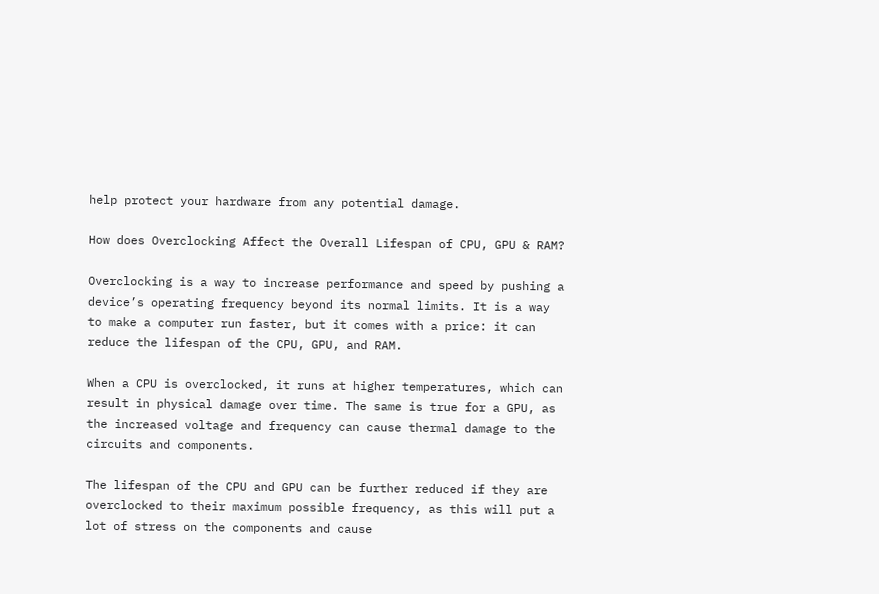help protect your hardware from any potential damage.

How does Overclocking Affect the Overall Lifespan of CPU, GPU & RAM?

Overclocking is a way to increase performance and speed by pushing a device’s operating frequency beyond its normal limits. It is a way to make a computer run faster, but it comes with a price: it can reduce the lifespan of the CPU, GPU, and RAM.

When a CPU is overclocked, it runs at higher temperatures, which can result in physical damage over time. The same is true for a GPU, as the increased voltage and frequency can cause thermal damage to the circuits and components.

The lifespan of the CPU and GPU can be further reduced if they are overclocked to their maximum possible frequency, as this will put a lot of stress on the components and cause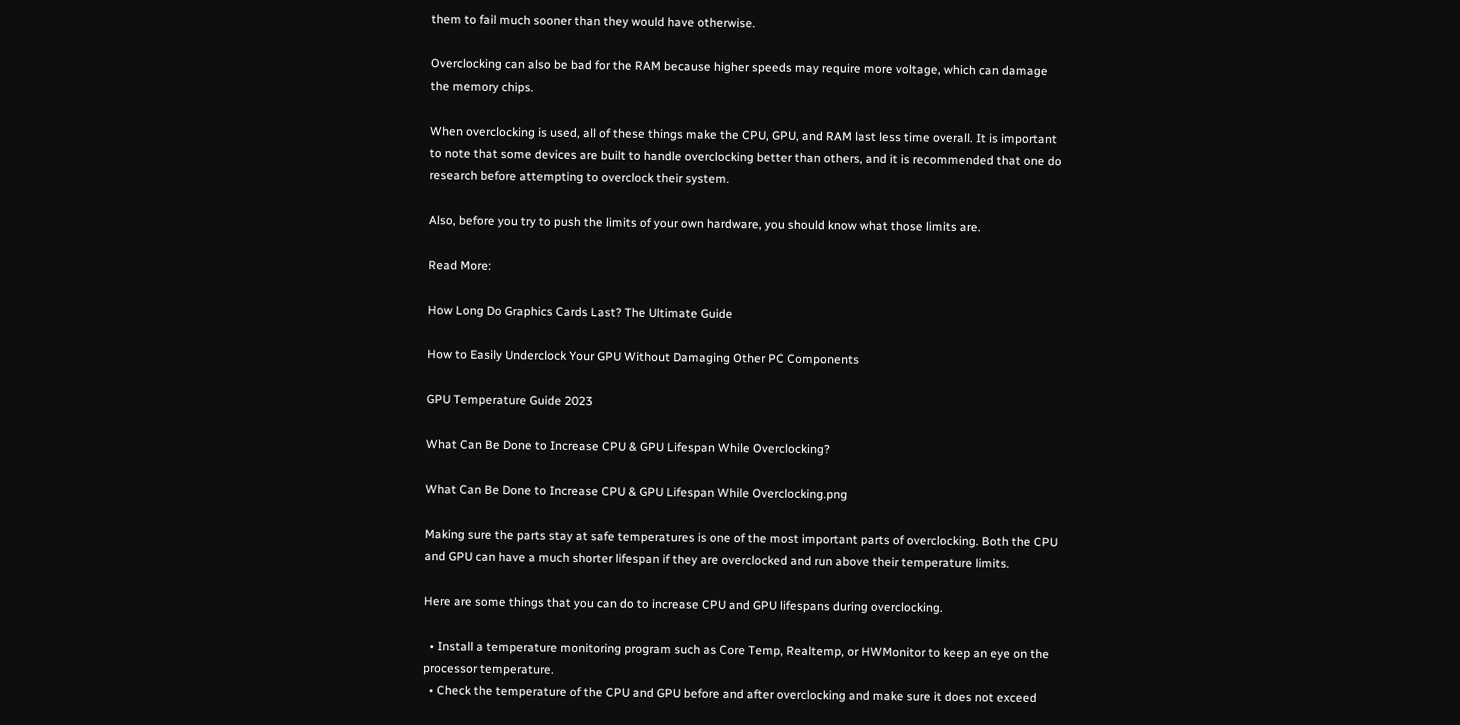them to fail much sooner than they would have otherwise.

Overclocking can also be bad for the RAM because higher speeds may require more voltage, which can damage the memory chips.

When overclocking is used, all of these things make the CPU, GPU, and RAM last less time overall. It is important to note that some devices are built to handle overclocking better than others, and it is recommended that one do research before attempting to overclock their system.

Also, before you try to push the limits of your own hardware, you should know what those limits are.

Read More:

How Long Do Graphics Cards Last? The Ultimate Guide

How to Easily Underclock Your GPU Without Damaging Other PC Components

GPU Temperature Guide 2023

What Can Be Done to Increase CPU & GPU Lifespan While Overclocking?

What Can Be Done to Increase CPU & GPU Lifespan While Overclocking.png

Making sure the parts stay at safe temperatures is one of the most important parts of overclocking. Both the CPU and GPU can have a much shorter lifespan if they are overclocked and run above their temperature limits.

Here are some things that you can do to increase CPU and GPU lifespans during overclocking.

  • Install a temperature monitoring program such as Core Temp, Realtemp, or HWMonitor to keep an eye on the processor temperature.
  • Check the temperature of the CPU and GPU before and after overclocking and make sure it does not exceed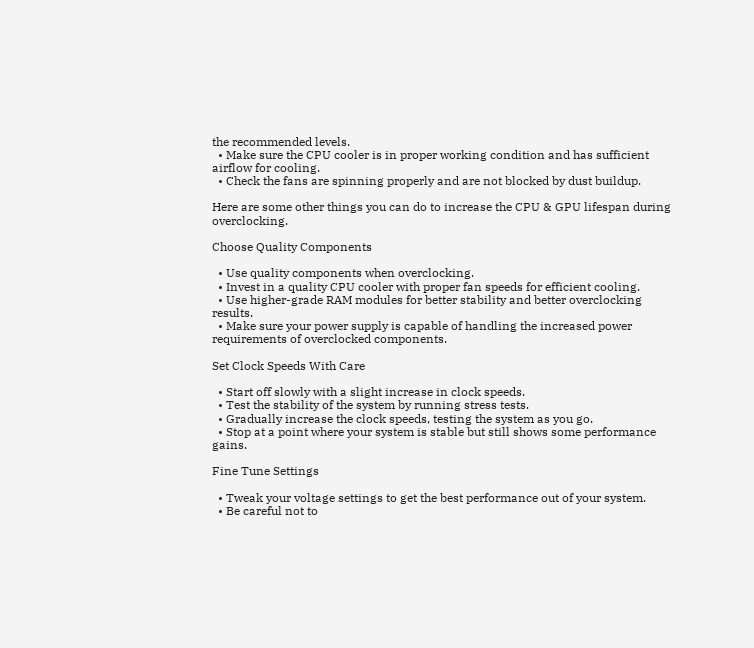the recommended levels.
  • Make sure the CPU cooler is in proper working condition and has sufficient airflow for cooling.
  • Check the fans are spinning properly and are not blocked by dust buildup.

Here are some other things you can do to increase the CPU & GPU lifespan during overclocking.

Choose Quality Components

  • Use quality components when overclocking.
  • Invest in a quality CPU cooler with proper fan speeds for efficient cooling.
  • Use higher-grade RAM modules for better stability and better overclocking results.
  • Make sure your power supply is capable of handling the increased power requirements of overclocked components.

Set Clock Speeds With Care

  • Start off slowly with a slight increase in clock speeds.
  • Test the stability of the system by running stress tests.
  • Gradually increase the clock speeds, testing the system as you go.
  • Stop at a point where your system is stable but still shows some performance gains.

Fine Tune Settings

  • Tweak your voltage settings to get the best performance out of your system.
  • Be careful not to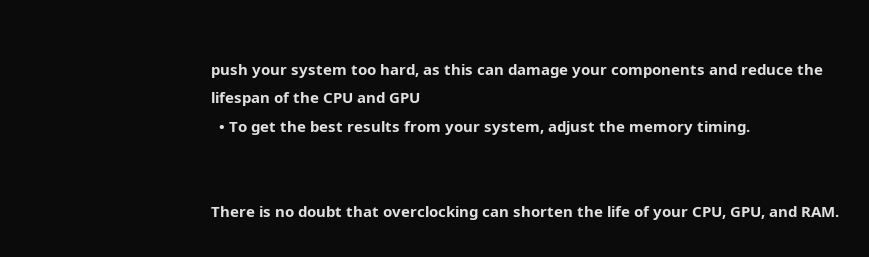push your system too hard, as this can damage your components and reduce the lifespan of the CPU and GPU
  • To get the best results from your system, adjust the memory timing.


There is no doubt that overclocking can shorten the life of your CPU, GPU, and RAM.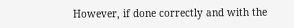However, if done correctly and with the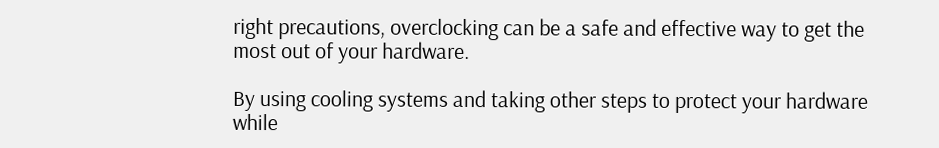right precautions, overclocking can be a safe and effective way to get the most out of your hardware.

By using cooling systems and taking other steps to protect your hardware while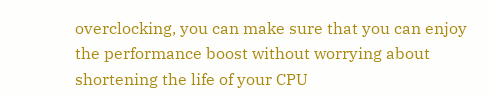overclocking, you can make sure that you can enjoy the performance boost without worrying about shortening the life of your CPU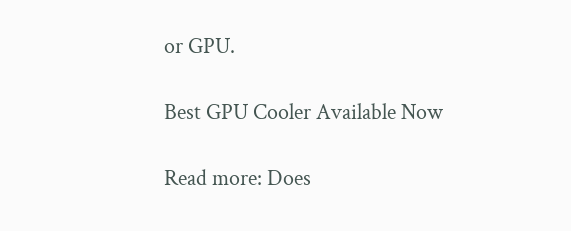or GPU.

Best GPU Cooler Available Now

Read more: Does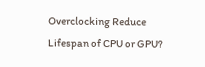Overclocking Reduce Lifespan of CPU or GPU?